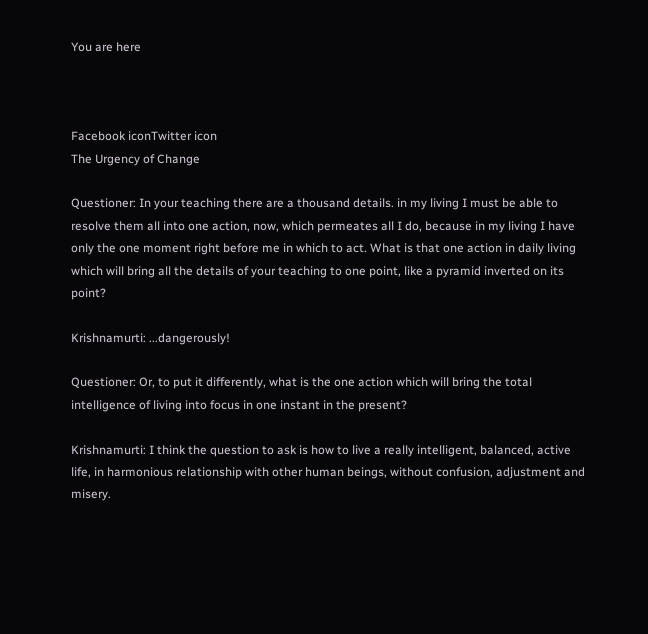You are here



Facebook iconTwitter icon
The Urgency of Change

Questioner: In your teaching there are a thousand details. in my living I must be able to resolve them all into one action, now, which permeates all I do, because in my living I have only the one moment right before me in which to act. What is that one action in daily living which will bring all the details of your teaching to one point, like a pyramid inverted on its point?

Krishnamurti: ...dangerously!

Questioner: Or, to put it differently, what is the one action which will bring the total intelligence of living into focus in one instant in the present?

Krishnamurti: I think the question to ask is how to live a really intelligent, balanced, active life, in harmonious relationship with other human beings, without confusion, adjustment and misery.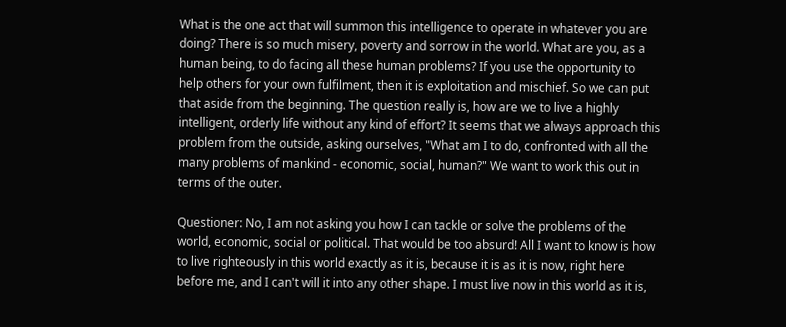What is the one act that will summon this intelligence to operate in whatever you are doing? There is so much misery, poverty and sorrow in the world. What are you, as a human being, to do facing all these human problems? If you use the opportunity to help others for your own fulfilment, then it is exploitation and mischief. So we can put that aside from the beginning. The question really is, how are we to live a highly intelligent, orderly life without any kind of effort? It seems that we always approach this problem from the outside, asking ourselves, "What am I to do, confronted with all the many problems of mankind - economic, social, human?" We want to work this out in terms of the outer.

Questioner: No, I am not asking you how I can tackle or solve the problems of the world, economic, social or political. That would be too absurd! All I want to know is how to live righteously in this world exactly as it is, because it is as it is now, right here before me, and I can't will it into any other shape. I must live now in this world as it is,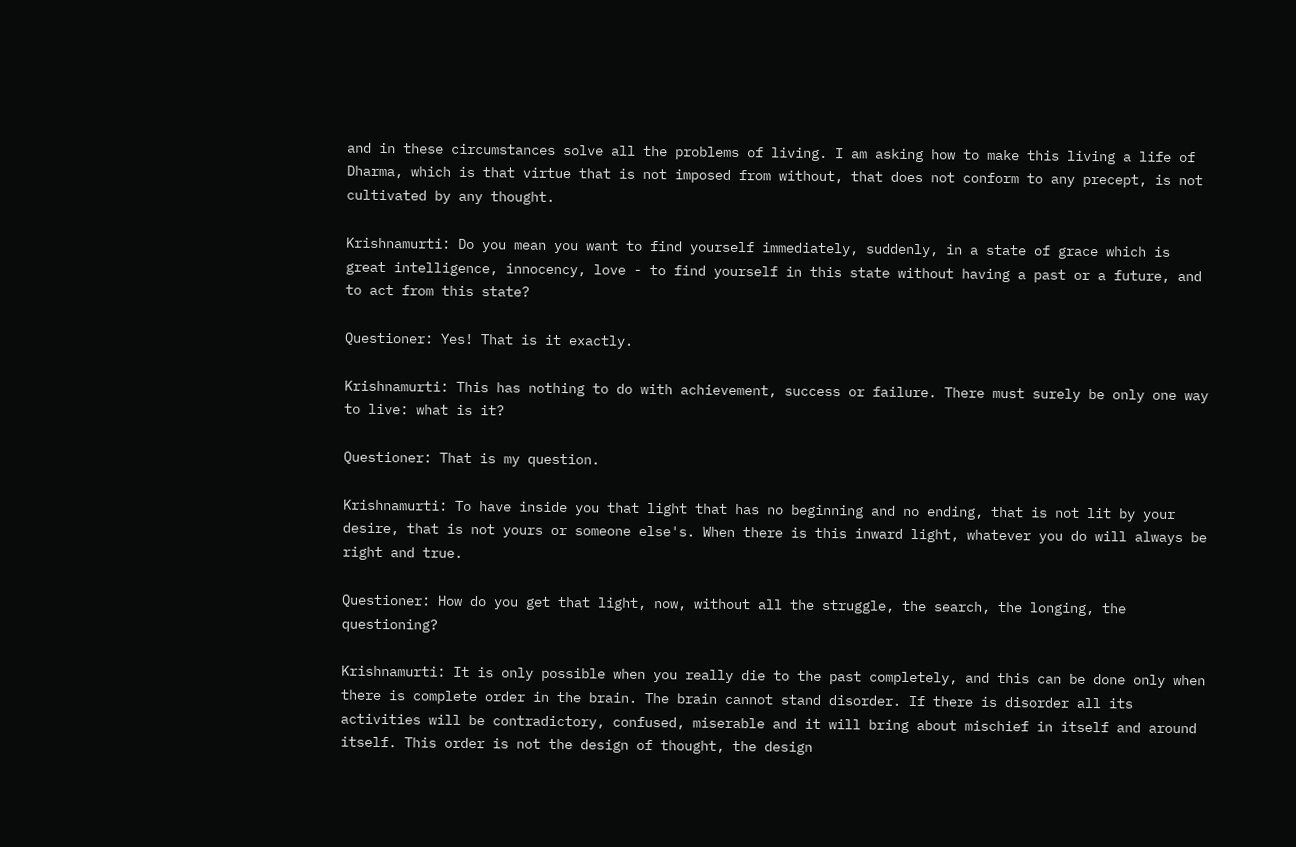and in these circumstances solve all the problems of living. I am asking how to make this living a life of Dharma, which is that virtue that is not imposed from without, that does not conform to any precept, is not cultivated by any thought.

Krishnamurti: Do you mean you want to find yourself immediately, suddenly, in a state of grace which is great intelligence, innocency, love - to find yourself in this state without having a past or a future, and to act from this state?

Questioner: Yes! That is it exactly.

Krishnamurti: This has nothing to do with achievement, success or failure. There must surely be only one way to live: what is it?

Questioner: That is my question.

Krishnamurti: To have inside you that light that has no beginning and no ending, that is not lit by your desire, that is not yours or someone else's. When there is this inward light, whatever you do will always be right and true.

Questioner: How do you get that light, now, without all the struggle, the search, the longing, the questioning?

Krishnamurti: It is only possible when you really die to the past completely, and this can be done only when there is complete order in the brain. The brain cannot stand disorder. If there is disorder all its activities will be contradictory, confused, miserable and it will bring about mischief in itself and around itself. This order is not the design of thought, the design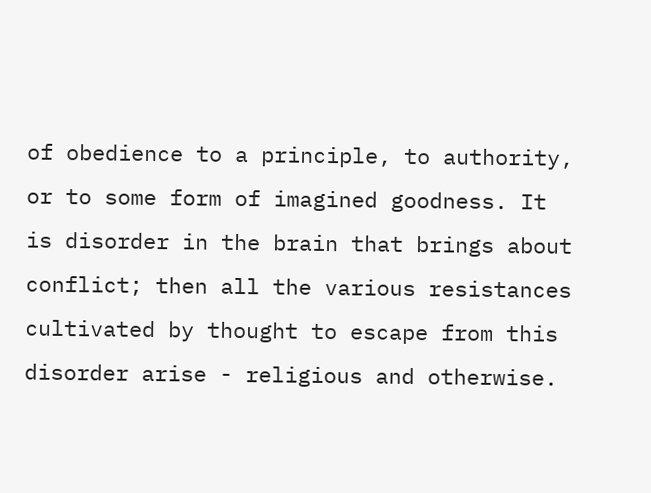of obedience to a principle, to authority, or to some form of imagined goodness. It is disorder in the brain that brings about conflict; then all the various resistances cultivated by thought to escape from this disorder arise - religious and otherwise.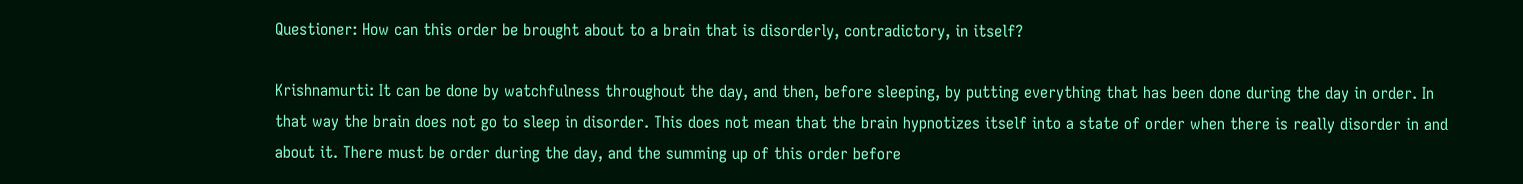Questioner: How can this order be brought about to a brain that is disorderly, contradictory, in itself?

Krishnamurti: It can be done by watchfulness throughout the day, and then, before sleeping, by putting everything that has been done during the day in order. In that way the brain does not go to sleep in disorder. This does not mean that the brain hypnotizes itself into a state of order when there is really disorder in and about it. There must be order during the day, and the summing up of this order before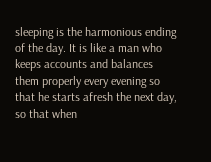sleeping is the harmonious ending of the day. It is like a man who keeps accounts and balances them properly every evening so that he starts afresh the next day, so that when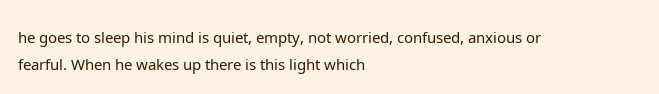he goes to sleep his mind is quiet, empty, not worried, confused, anxious or fearful. When he wakes up there is this light which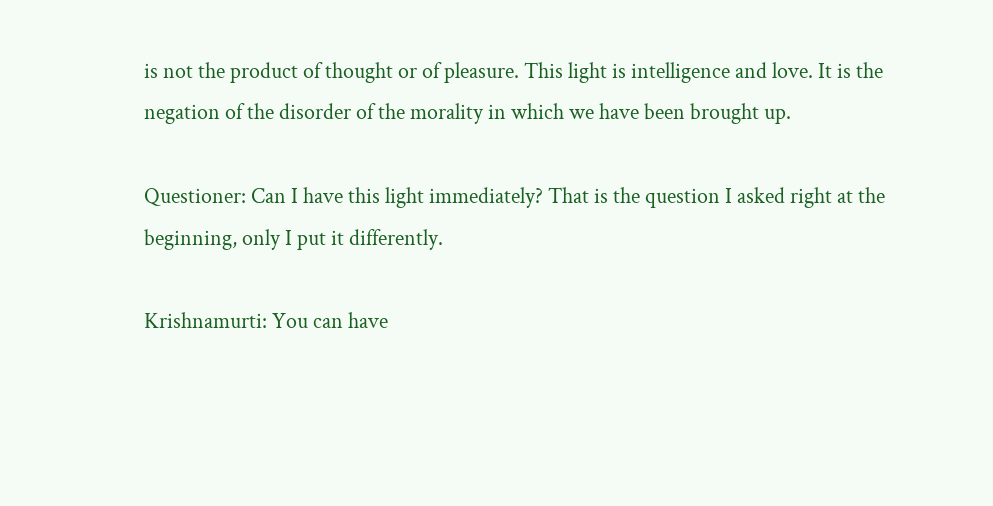is not the product of thought or of pleasure. This light is intelligence and love. It is the negation of the disorder of the morality in which we have been brought up.

Questioner: Can I have this light immediately? That is the question I asked right at the beginning, only I put it differently.

Krishnamurti: You can have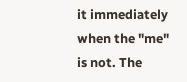it immediately when the "me" is not. The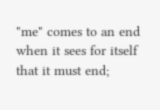"me" comes to an end when it sees for itself that it must end;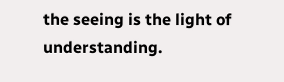the seeing is the light of understanding.